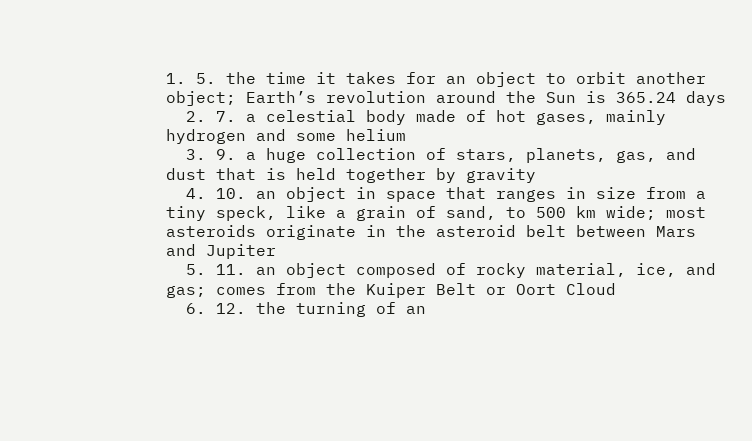1. 5. the time it takes for an object to orbit another object; Earth’s revolution around the Sun is 365.24 days
  2. 7. a celestial body made of hot gases, mainly hydrogen and some helium
  3. 9. a huge collection of stars, planets, gas, and dust that is held together by gravity
  4. 10. an object in space that ranges in size from a tiny speck, like a grain of sand, to 500 km wide; most asteroids originate in the asteroid belt between Mars and Jupiter
  5. 11. an object composed of rocky material, ice, and gas; comes from the Kuiper Belt or Oort Cloud
  6. 12. the turning of an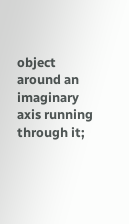object around an imaginary axis running through it;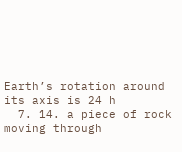Earth’s rotation around its axis is 24 h
  7. 14. a piece of rock moving through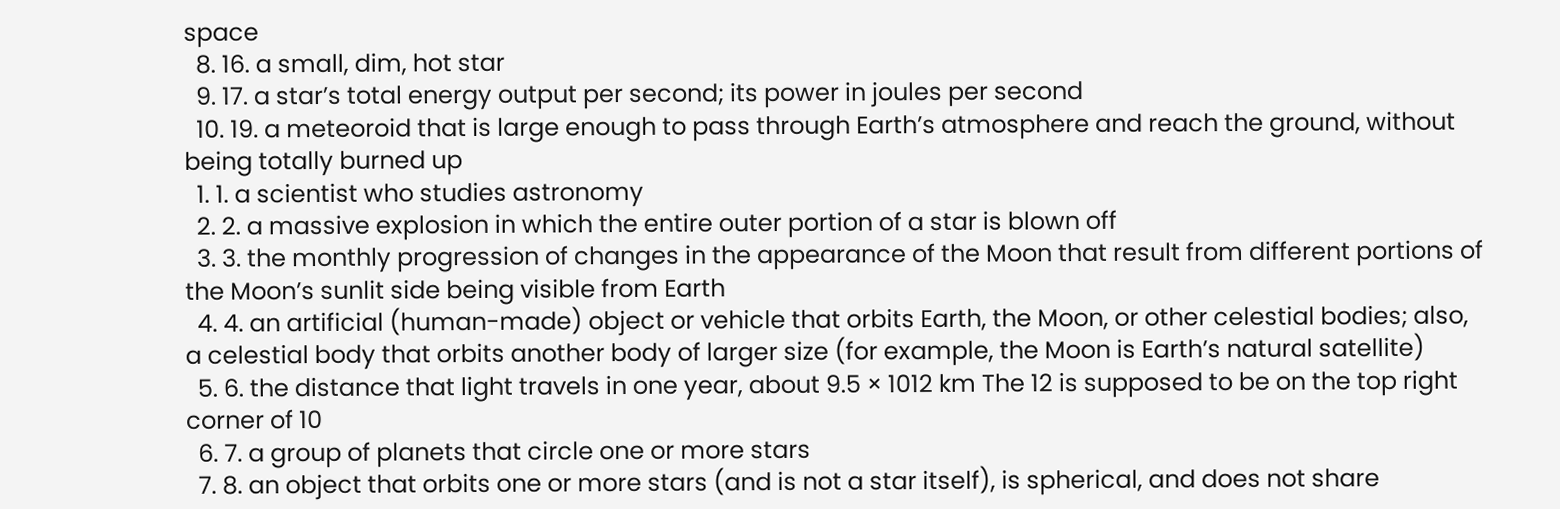space
  8. 16. a small, dim, hot star
  9. 17. a star’s total energy output per second; its power in joules per second
  10. 19. a meteoroid that is large enough to pass through Earth’s atmosphere and reach the ground, without being totally burned up
  1. 1. a scientist who studies astronomy
  2. 2. a massive explosion in which the entire outer portion of a star is blown off
  3. 3. the monthly progression of changes in the appearance of the Moon that result from different portions of the Moon’s sunlit side being visible from Earth
  4. 4. an artificial (human-made) object or vehicle that orbits Earth, the Moon, or other celestial bodies; also, a celestial body that orbits another body of larger size (for example, the Moon is Earth’s natural satellite)
  5. 6. the distance that light travels in one year, about 9.5 × 1012 km The 12 is supposed to be on the top right corner of 10
  6. 7. a group of planets that circle one or more stars
  7. 8. an object that orbits one or more stars (and is not a star itself), is spherical, and does not share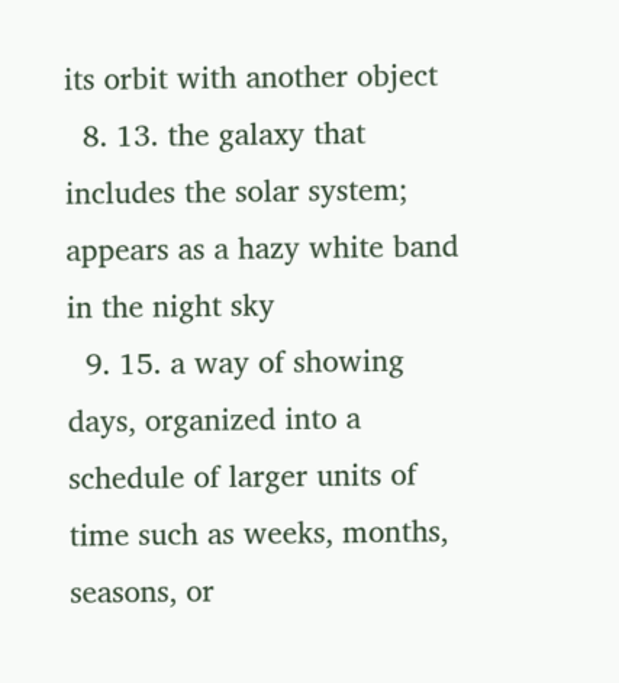its orbit with another object
  8. 13. the galaxy that includes the solar system; appears as a hazy white band in the night sky
  9. 15. a way of showing days, organized into a schedule of larger units of time such as weeks, months, seasons, or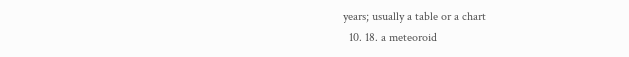years; usually a table or a chart
  10. 18. a meteoroid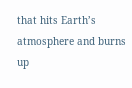that hits Earth’s atmosphere and burns up